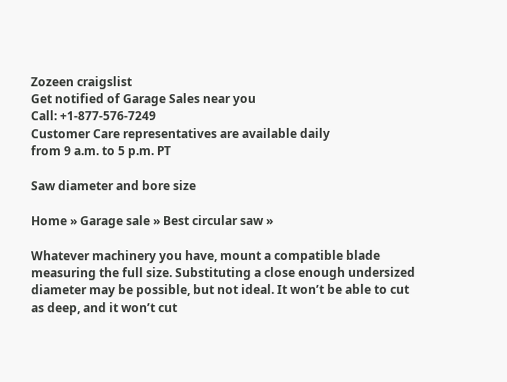Zozeen craigslist
Get notified of Garage Sales near you
Call: +1-877-576-7249
Customer Care representatives are available daily
from 9 a.m. to 5 p.m. PT

Saw diameter and bore size

Home » Garage sale » Best circular saw »

Whatever machinery you have, mount a compatible blade measuring the full size. Substituting a close enough undersized diameter may be possible, but not ideal. It won’t be able to cut as deep, and it won’t cut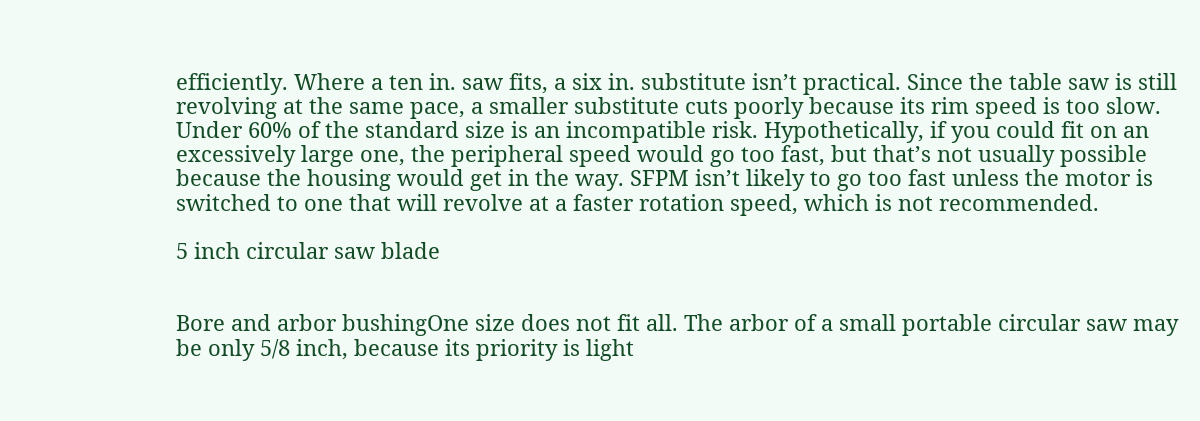efficiently. Where a ten in. saw fits, a six in. substitute isn’t practical. Since the table saw is still revolving at the same pace, a smaller substitute cuts poorly because its rim speed is too slow. Under 60% of the standard size is an incompatible risk. Hypothetically, if you could fit on an excessively large one, the peripheral speed would go too fast, but that’s not usually possible because the housing would get in the way. SFPM isn’t likely to go too fast unless the motor is switched to one that will revolve at a faster rotation speed, which is not recommended.

5 inch circular saw blade


Bore and arbor bushingOne size does not fit all. The arbor of a small portable circular saw may be only 5/8 inch, because its priority is light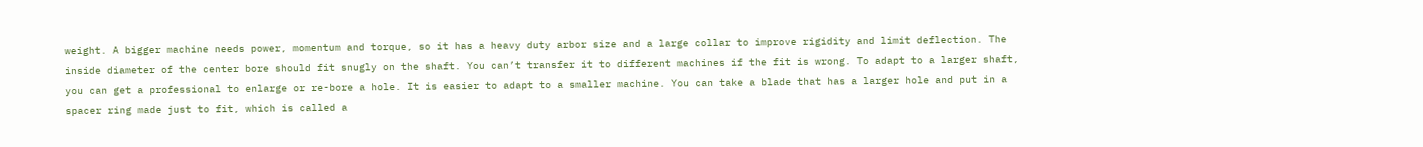weight. A bigger machine needs power, momentum and torque, so it has a heavy duty arbor size and a large collar to improve rigidity and limit deflection. The inside diameter of the center bore should fit snugly on the shaft. You can’t transfer it to different machines if the fit is wrong. To adapt to a larger shaft, you can get a professional to enlarge or re-bore a hole. It is easier to adapt to a smaller machine. You can take a blade that has a larger hole and put in a spacer ring made just to fit, which is called a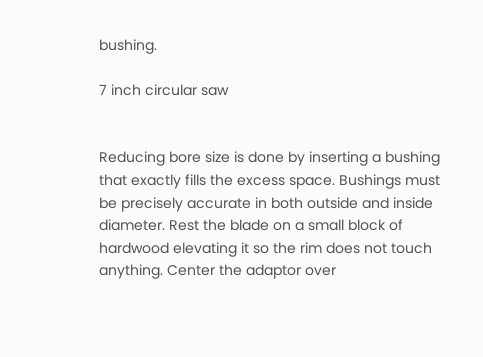bushing.

7 inch circular saw


Reducing bore size is done by inserting a bushing that exactly fills the excess space. Bushings must be precisely accurate in both outside and inside diameter. Rest the blade on a small block of hardwood elevating it so the rim does not touch anything. Center the adaptor over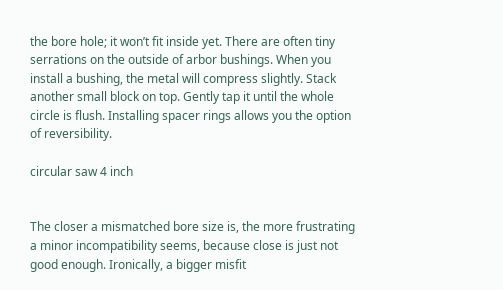the bore hole; it won’t fit inside yet. There are often tiny serrations on the outside of arbor bushings. When you install a bushing, the metal will compress slightly. Stack another small block on top. Gently tap it until the whole circle is flush. Installing spacer rings allows you the option of reversibility.

circular saw 4 inch


The closer a mismatched bore size is, the more frustrating a minor incompatibility seems, because close is just not good enough. Ironically, a bigger misfit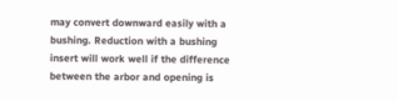may convert downward easily with a bushing. Reduction with a bushing insert will work well if the difference between the arbor and opening is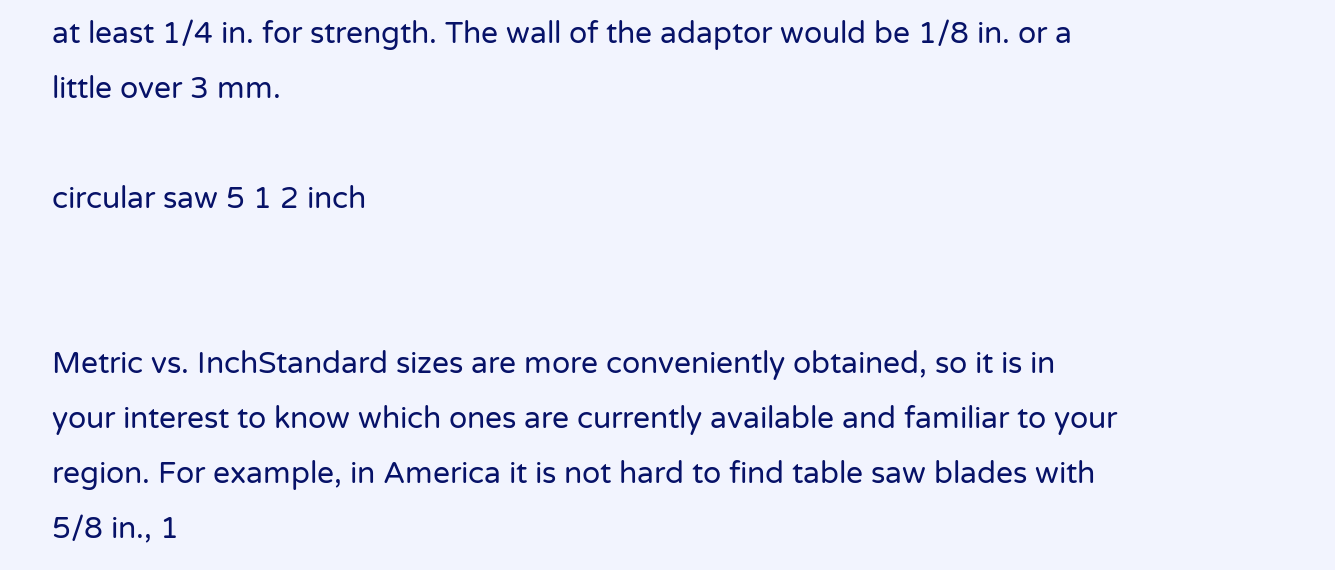at least 1/4 in. for strength. The wall of the adaptor would be 1/8 in. or a little over 3 mm.

circular saw 5 1 2 inch


Metric vs. InchStandard sizes are more conveniently obtained, so it is in your interest to know which ones are currently available and familiar to your region. For example, in America it is not hard to find table saw blades with 5/8 in., 1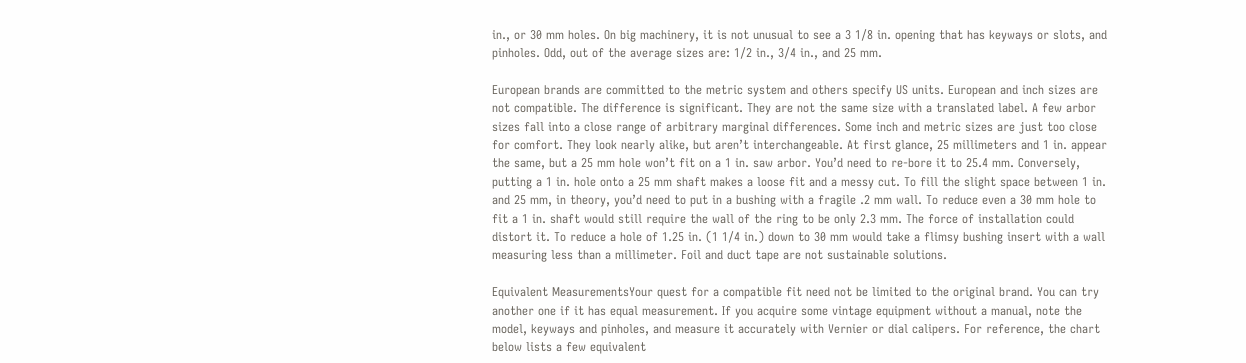in., or 30 mm holes. On big machinery, it is not unusual to see a 3 1/8 in. opening that has keyways or slots, and pinholes. Odd, out of the average sizes are: 1/2 in., 3/4 in., and 25 mm.

European brands are committed to the metric system and others specify US units. European and inch sizes are not compatible. The difference is significant. They are not the same size with a translated label. A few arbor sizes fall into a close range of arbitrary marginal differences. Some inch and metric sizes are just too close for comfort. They look nearly alike, but aren’t interchangeable. At first glance, 25 millimeters and 1 in. appear the same, but a 25 mm hole won’t fit on a 1 in. saw arbor. You’d need to re-bore it to 25.4 mm. Conversely, putting a 1 in. hole onto a 25 mm shaft makes a loose fit and a messy cut. To fill the slight space between 1 in. and 25 mm, in theory, you’d need to put in a bushing with a fragile .2 mm wall. To reduce even a 30 mm hole to fit a 1 in. shaft would still require the wall of the ring to be only 2.3 mm. The force of installation could distort it. To reduce a hole of 1.25 in. (1 1/4 in.) down to 30 mm would take a flimsy bushing insert with a wall measuring less than a millimeter. Foil and duct tape are not sustainable solutions.

Equivalent MeasurementsYour quest for a compatible fit need not be limited to the original brand. You can try another one if it has equal measurement. If you acquire some vintage equipment without a manual, note the model, keyways and pinholes, and measure it accurately with Vernier or dial calipers. For reference, the chart below lists a few equivalent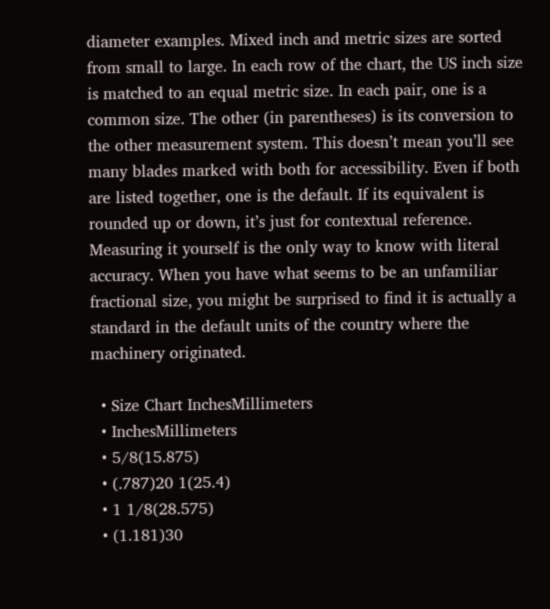diameter examples. Mixed inch and metric sizes are sorted from small to large. In each row of the chart, the US inch size is matched to an equal metric size. In each pair, one is a common size. The other (in parentheses) is its conversion to the other measurement system. This doesn’t mean you’ll see many blades marked with both for accessibility. Even if both are listed together, one is the default. If its equivalent is rounded up or down, it’s just for contextual reference. Measuring it yourself is the only way to know with literal accuracy. When you have what seems to be an unfamiliar fractional size, you might be surprised to find it is actually a standard in the default units of the country where the machinery originated.

  • Size Chart InchesMillimeters
  • InchesMillimeters
  • 5/8(15.875)
  • (.787)20 1(25.4)
  • 1 1/8(28.575)
  • (1.181)30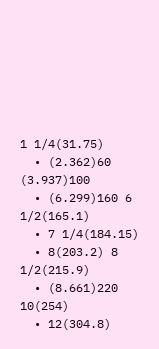1 1/4(31.75)
  • (2.362)60 (3.937)100
  • (6.299)160 6 1/2(165.1)
  • 7 1/4(184.15)
  • 8(203.2) 8 1/2(215.9)
  • (8.661)220 10(254)
  • 12(304.8)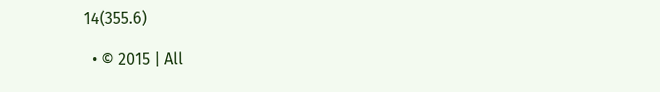14(355.6)

  • © 2015 | All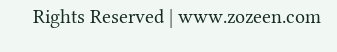Rights Reserved | www.zozeen.com